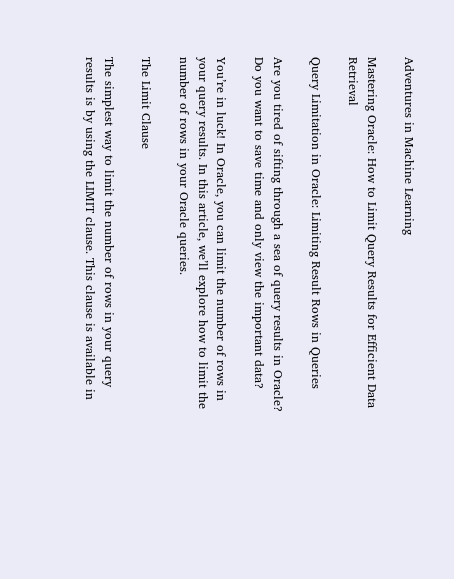Adventures in Machine Learning

Mastering Oracle: How to Limit Query Results for Efficient Data Retrieval

Query Limitation in Oracle: Limiting Result Rows in Queries

Are you tired of sifting through a sea of query results in Oracle? Do you want to save time and only view the important data?

You’re in luck! In Oracle, you can limit the number of rows in your query results. In this article, we’ll explore how to limit the number of rows in your Oracle queries.

The Limit Clause

The simplest way to limit the number of rows in your query results is by using the LIMIT clause. This clause is available in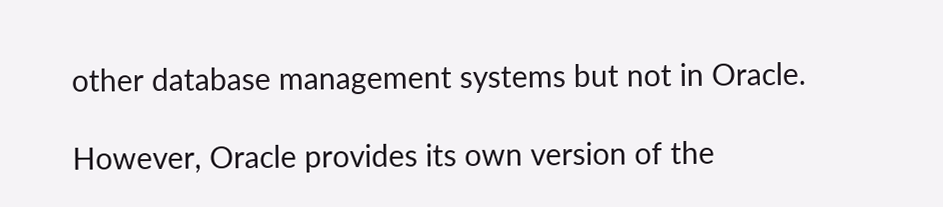other database management systems but not in Oracle.

However, Oracle provides its own version of the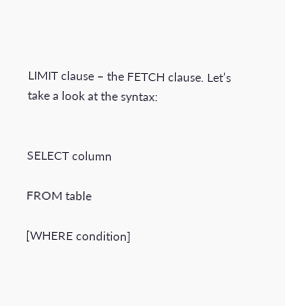LIMIT clause – the FETCH clause. Let’s take a look at the syntax:


SELECT column

FROM table

[WHERE condition]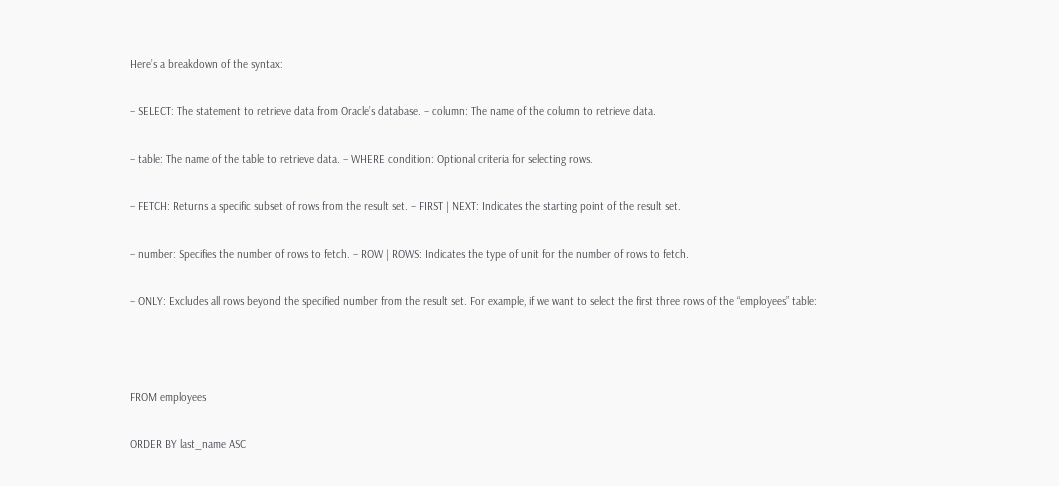Here’s a breakdown of the syntax:

– SELECT: The statement to retrieve data from Oracle’s database. – column: The name of the column to retrieve data.

– table: The name of the table to retrieve data. – WHERE condition: Optional criteria for selecting rows.

– FETCH: Returns a specific subset of rows from the result set. – FIRST | NEXT: Indicates the starting point of the result set.

– number: Specifies the number of rows to fetch. – ROW | ROWS: Indicates the type of unit for the number of rows to fetch.

– ONLY: Excludes all rows beyond the specified number from the result set. For example, if we want to select the first three rows of the “employees” table:



FROM employees

ORDER BY last_name ASC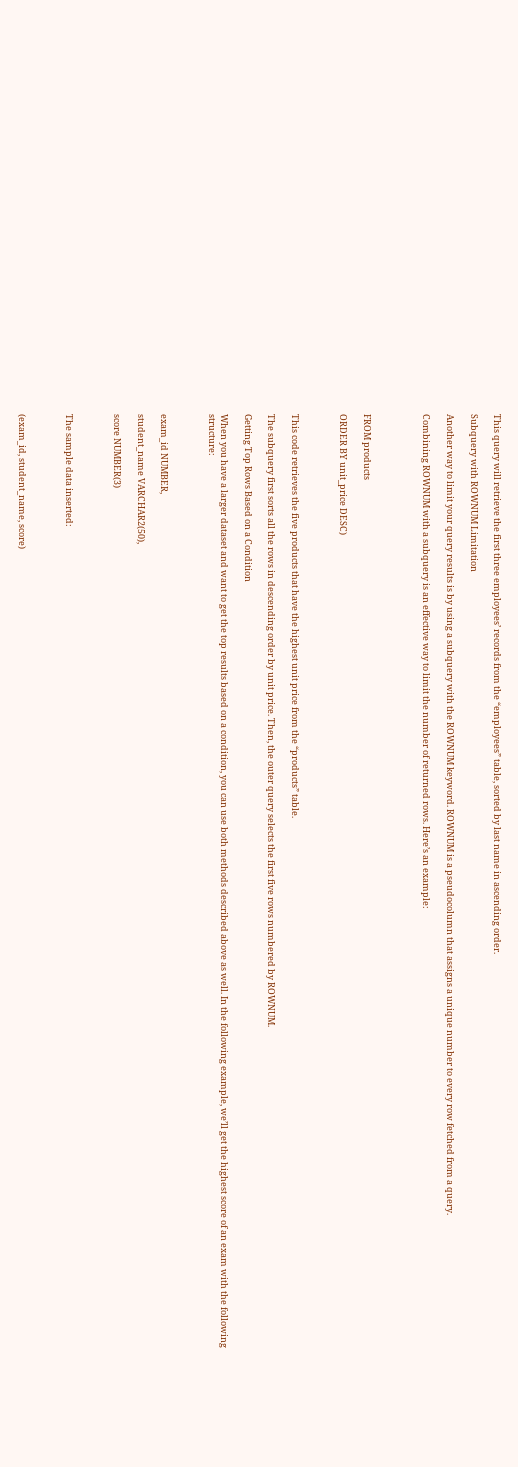This query will retrieve the first three employees’ records from the “employees” table, sorted by last name in ascending order.

Subquery with ROWNUM Limitation

Another way to limit your query results is by using a subquery with the ROWNUM keyword. ROWNUM is a pseudocolumn that assigns a unique number to every row fetched from a query.

Combining ROWNUM with a subquery is an effective way to limit the number of returned rows. Here’s an example:




FROM products

ORDER BY unit_price DESC)



This code retrieves the five products that have the highest unit price from the “products” table.

The subquery first sorts all the rows in descending order by unit price. Then, the outer query selects the first five rows numbered by ROWNUM.

Getting Top Rows Based on a Condition

When you have a larger dataset and want to get the top results based on a condition, you can use both methods described above as well. In the following example, we’ll get the highest score of an exam with the following structure:



exam_id NUMBER,

student_name VARCHAR2(50),

score NUMBER(3)



The sample data inserted:



(exam_id, student_name, score)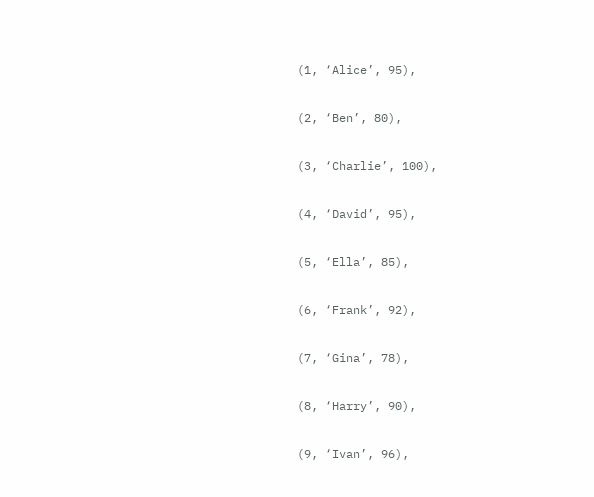(1, ‘Alice’, 95),

(2, ‘Ben’, 80),

(3, ‘Charlie’, 100),

(4, ‘David’, 95),

(5, ‘Ella’, 85),

(6, ‘Frank’, 92),

(7, ‘Gina’, 78),

(8, ‘Harry’, 90),

(9, ‘Ivan’, 96),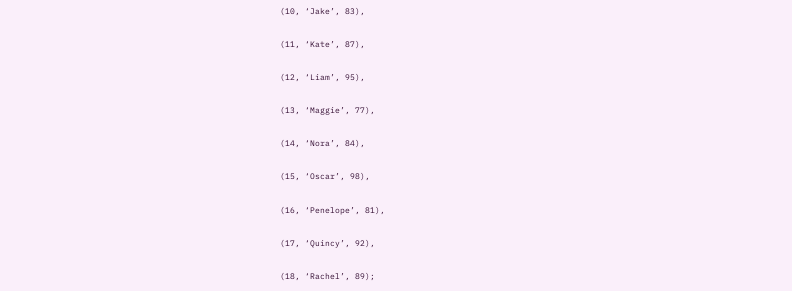(10, ‘Jake’, 83),

(11, ‘Kate’, 87),

(12, ‘Liam’, 95),

(13, ‘Maggie’, 77),

(14, ‘Nora’, 84),

(15, ‘Oscar’, 98),

(16, ‘Penelope’, 81),

(17, ‘Quincy’, 92),

(18, ‘Rachel’, 89);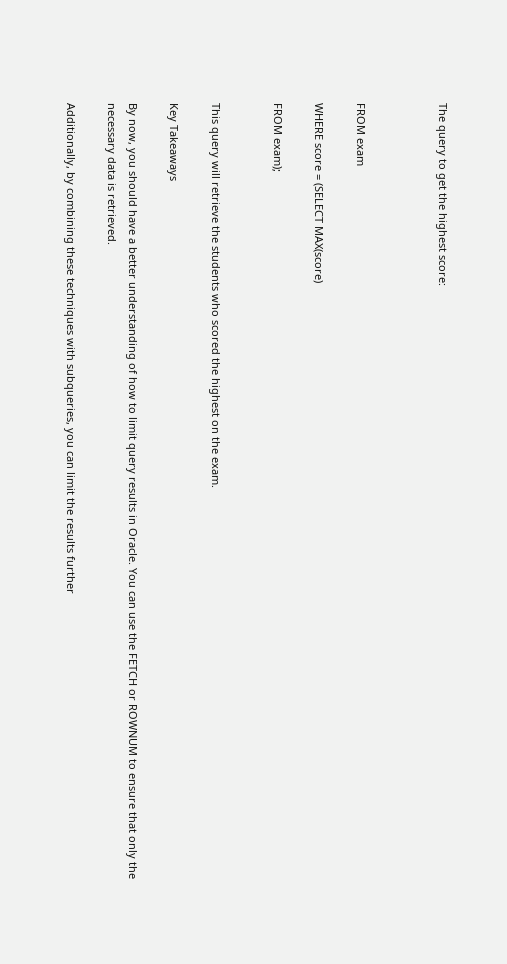The query to get the highest score:



FROM exam

WHERE score = (SELECT MAX(score)

FROM exam);


This query will retrieve the students who scored the highest on the exam.

Key Takeaways

By now, you should have a better understanding of how to limit query results in Oracle. You can use the FETCH or ROWNUM to ensure that only the necessary data is retrieved.

Additionally, by combining these techniques with subqueries, you can limit the results further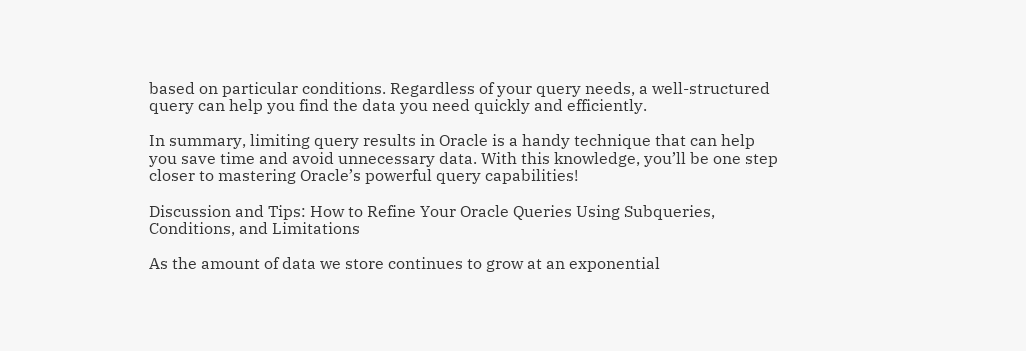based on particular conditions. Regardless of your query needs, a well-structured query can help you find the data you need quickly and efficiently.

In summary, limiting query results in Oracle is a handy technique that can help you save time and avoid unnecessary data. With this knowledge, you’ll be one step closer to mastering Oracle’s powerful query capabilities!

Discussion and Tips: How to Refine Your Oracle Queries Using Subqueries, Conditions, and Limitations

As the amount of data we store continues to grow at an exponential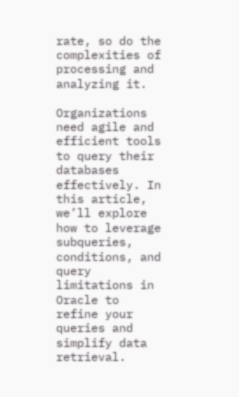rate, so do the complexities of processing and analyzing it.

Organizations need agile and efficient tools to query their databases effectively. In this article, we’ll explore how to leverage subqueries, conditions, and query limitations in Oracle to refine your queries and simplify data retrieval.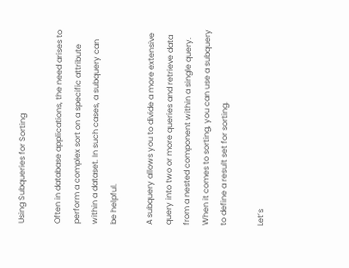Using Subqueries for Sorting

Often in database applications, the need arises to perform a complex sort on a specific attribute within a dataset. In such cases, a subquery can be helpful.

A subquery allows you to divide a more extensive query into two or more queries and retrieve data from a nested component within a single query. When it comes to sorting, you can use a subquery to define a result set for sorting.

Let’s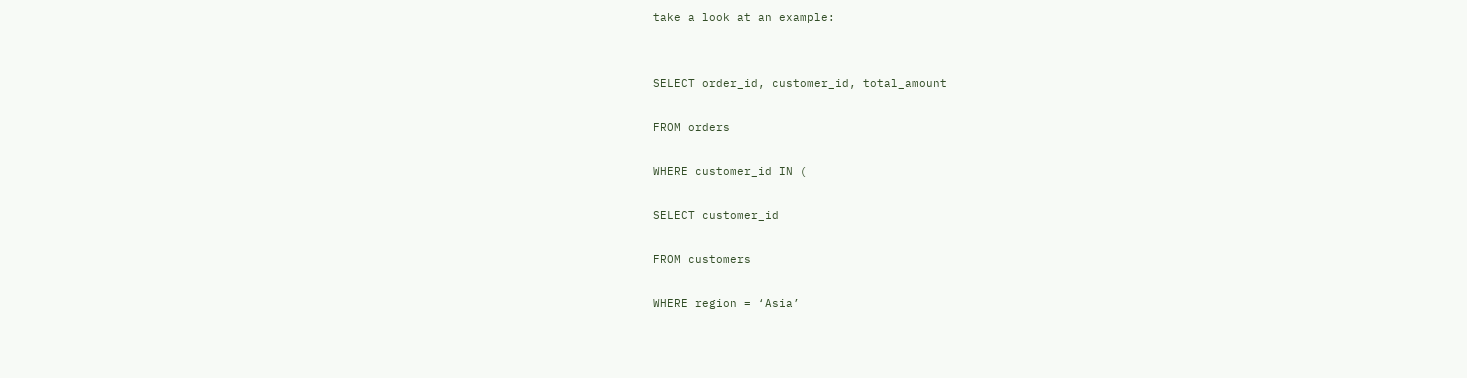take a look at an example:


SELECT order_id, customer_id, total_amount

FROM orders

WHERE customer_id IN (

SELECT customer_id

FROM customers

WHERE region = ‘Asia’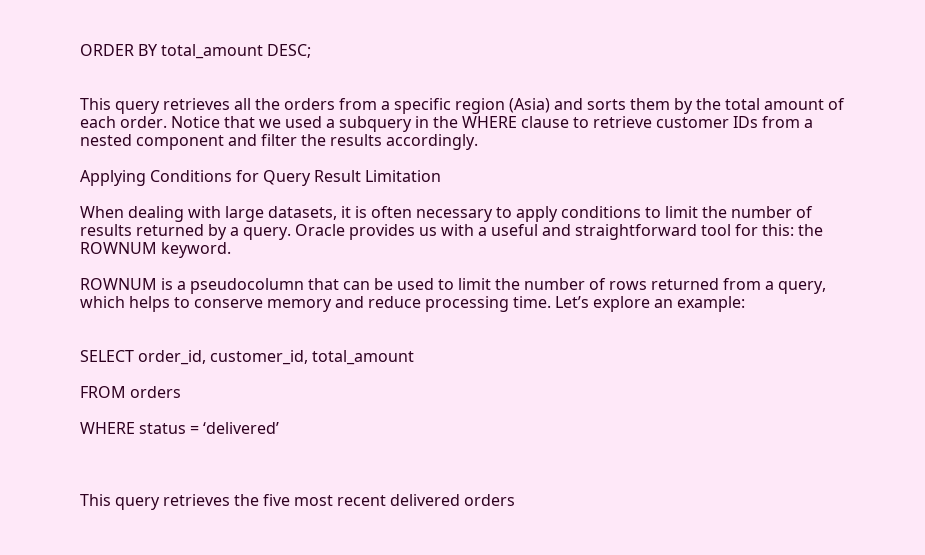ORDER BY total_amount DESC;


This query retrieves all the orders from a specific region (Asia) and sorts them by the total amount of each order. Notice that we used a subquery in the WHERE clause to retrieve customer IDs from a nested component and filter the results accordingly.

Applying Conditions for Query Result Limitation

When dealing with large datasets, it is often necessary to apply conditions to limit the number of results returned by a query. Oracle provides us with a useful and straightforward tool for this: the ROWNUM keyword.

ROWNUM is a pseudocolumn that can be used to limit the number of rows returned from a query, which helps to conserve memory and reduce processing time. Let’s explore an example:


SELECT order_id, customer_id, total_amount

FROM orders

WHERE status = ‘delivered’



This query retrieves the five most recent delivered orders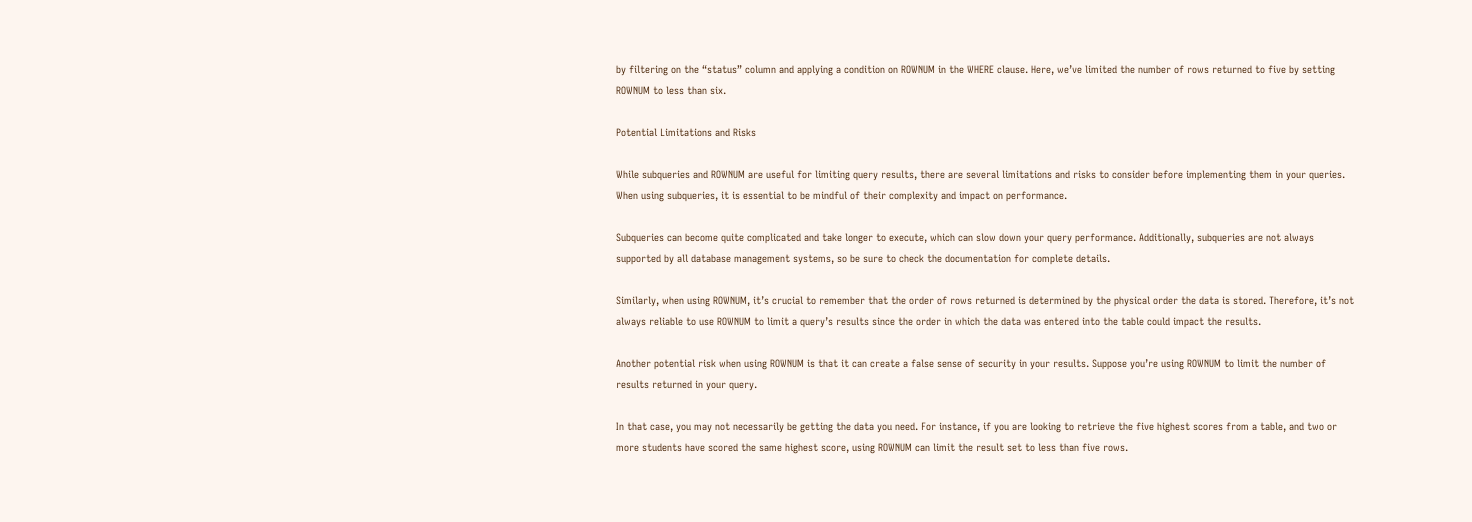by filtering on the “status” column and applying a condition on ROWNUM in the WHERE clause. Here, we’ve limited the number of rows returned to five by setting ROWNUM to less than six.

Potential Limitations and Risks

While subqueries and ROWNUM are useful for limiting query results, there are several limitations and risks to consider before implementing them in your queries. When using subqueries, it is essential to be mindful of their complexity and impact on performance.

Subqueries can become quite complicated and take longer to execute, which can slow down your query performance. Additionally, subqueries are not always supported by all database management systems, so be sure to check the documentation for complete details.

Similarly, when using ROWNUM, it’s crucial to remember that the order of rows returned is determined by the physical order the data is stored. Therefore, it’s not always reliable to use ROWNUM to limit a query’s results since the order in which the data was entered into the table could impact the results.

Another potential risk when using ROWNUM is that it can create a false sense of security in your results. Suppose you’re using ROWNUM to limit the number of results returned in your query.

In that case, you may not necessarily be getting the data you need. For instance, if you are looking to retrieve the five highest scores from a table, and two or more students have scored the same highest score, using ROWNUM can limit the result set to less than five rows.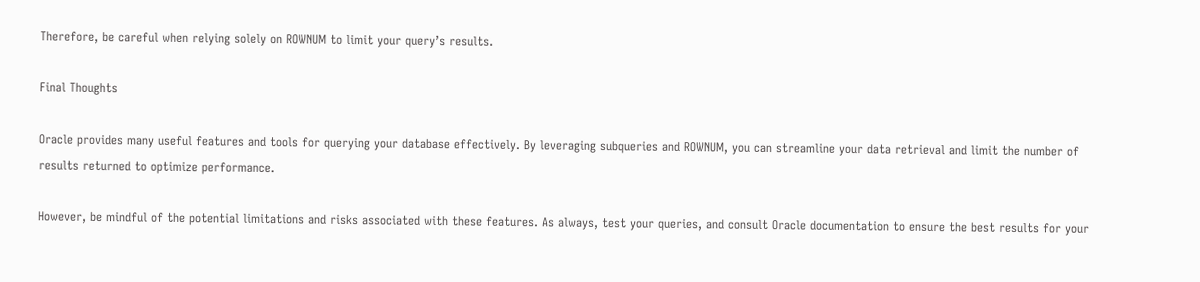Therefore, be careful when relying solely on ROWNUM to limit your query’s results.

Final Thoughts

Oracle provides many useful features and tools for querying your database effectively. By leveraging subqueries and ROWNUM, you can streamline your data retrieval and limit the number of results returned to optimize performance.

However, be mindful of the potential limitations and risks associated with these features. As always, test your queries, and consult Oracle documentation to ensure the best results for your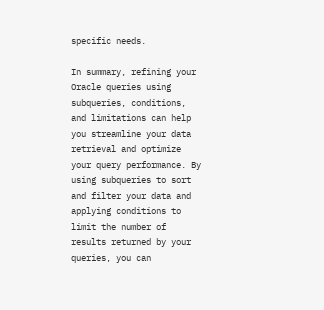specific needs.

In summary, refining your Oracle queries using subqueries, conditions, and limitations can help you streamline your data retrieval and optimize your query performance. By using subqueries to sort and filter your data and applying conditions to limit the number of results returned by your queries, you can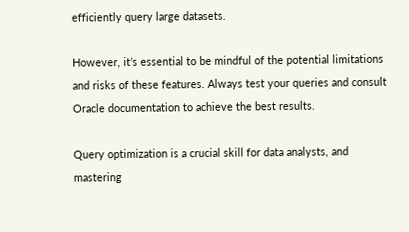efficiently query large datasets.

However, it’s essential to be mindful of the potential limitations and risks of these features. Always test your queries and consult Oracle documentation to achieve the best results.

Query optimization is a crucial skill for data analysts, and mastering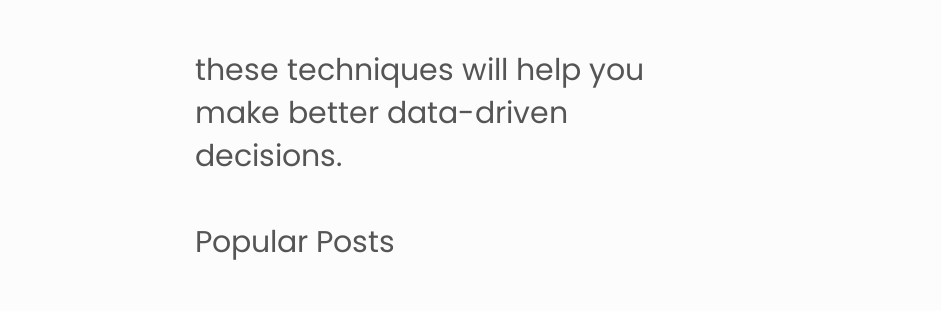these techniques will help you make better data-driven decisions.

Popular Posts